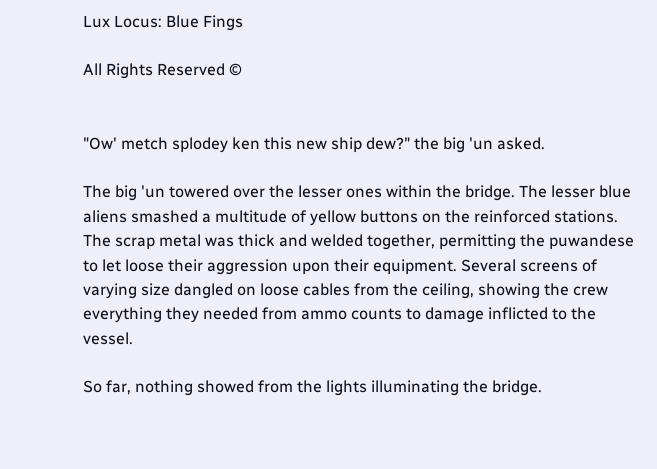Lux Locus: Blue Fings

All Rights Reserved ©


"Ow' metch splodey ken this new ship dew?" the big 'un asked.

The big 'un towered over the lesser ones within the bridge. The lesser blue aliens smashed a multitude of yellow buttons on the reinforced stations. The scrap metal was thick and welded together, permitting the puwandese to let loose their aggression upon their equipment. Several screens of varying size dangled on loose cables from the ceiling, showing the crew everything they needed from ammo counts to damage inflicted to the vessel.

So far, nothing showed from the lights illuminating the bridge.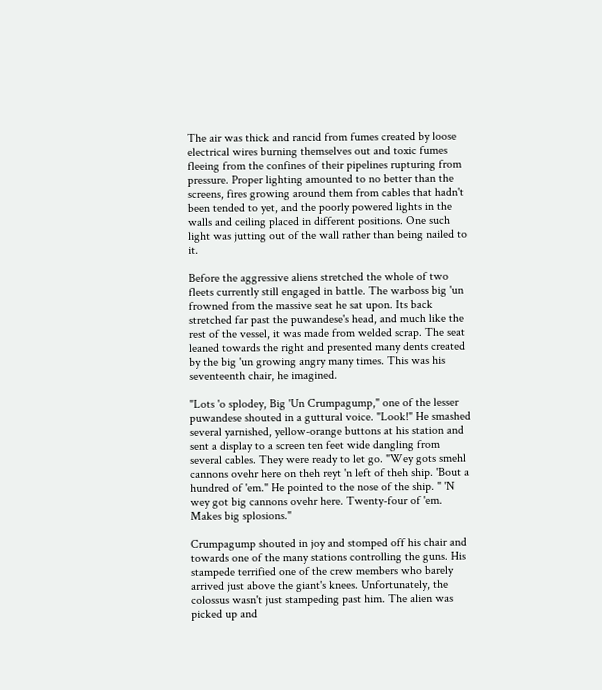The air was thick and rancid from fumes created by loose electrical wires burning themselves out and toxic fumes fleeing from the confines of their pipelines rupturing from pressure. Proper lighting amounted to no better than the screens, fires growing around them from cables that hadn't been tended to yet, and the poorly powered lights in the walls and ceiling placed in different positions. One such light was jutting out of the wall rather than being nailed to it.

Before the aggressive aliens stretched the whole of two fleets currently still engaged in battle. The warboss big 'un frowned from the massive seat he sat upon. Its back stretched far past the puwandese's head, and much like the rest of the vessel, it was made from welded scrap. The seat leaned towards the right and presented many dents created by the big 'un growing angry many times. This was his seventeenth chair, he imagined.

"Lots 'o splodey, Big 'Un Crumpagump," one of the lesser puwandese shouted in a guttural voice. "Look!" He smashed several yarnished, yellow-orange buttons at his station and sent a display to a screen ten feet wide dangling from several cables. They were ready to let go. "Wey gots smehl cannons ovehr here on theh reyt 'n left of theh ship. 'Bout a hundred of 'em." He pointed to the nose of the ship. " 'N wey got big cannons ovehr here. Twenty-four of 'em. Makes big splosions."

Crumpagump shouted in joy and stomped off his chair and towards one of the many stations controlling the guns. His stampede terrified one of the crew members who barely arrived just above the giant's knees. Unfortunately, the colossus wasn't just stampeding past him. The alien was picked up and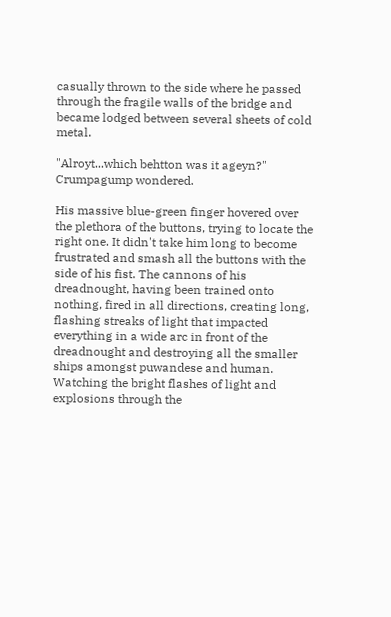casually thrown to the side where he passed through the fragile walls of the bridge and became lodged between several sheets of cold metal.

"Alroyt...which behtton was it ageyn?" Crumpagump wondered.

His massive blue-green finger hovered over the plethora of the buttons, trying to locate the right one. It didn't take him long to become frustrated and smash all the buttons with the side of his fist. The cannons of his dreadnought, having been trained onto nothing, fired in all directions, creating long, flashing streaks of light that impacted everything in a wide arc in front of the dreadnought and destroying all the smaller ships amongst puwandese and human. Watching the bright flashes of light and explosions through the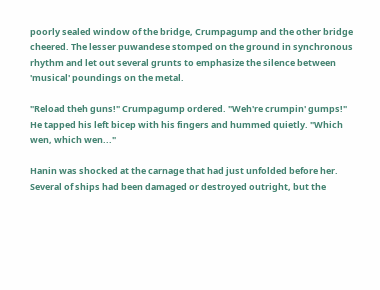poorly sealed window of the bridge, Crumpagump and the other bridge cheered. The lesser puwandese stomped on the ground in synchronous rhythm and let out several grunts to emphasize the silence between 'musical' poundings on the metal.

"Reload theh guns!" Crumpagump ordered. "Weh're crumpin' gumps!" He tapped his left bicep with his fingers and hummed quietly. "Which wen, which wen..."

Hanin was shocked at the carnage that had just unfolded before her. Several of ships had been damaged or destroyed outright, but the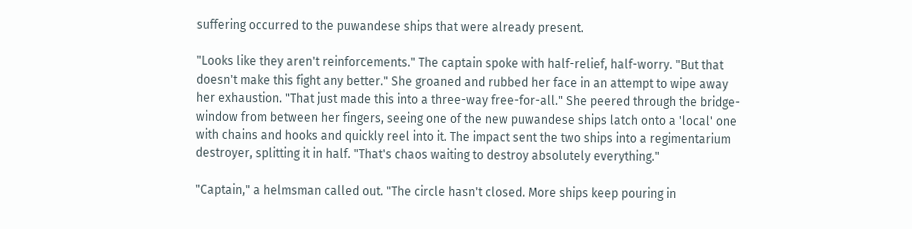suffering occurred to the puwandese ships that were already present.

"Looks like they aren't reinforcements." The captain spoke with half-relief, half-worry. "But that doesn't make this fight any better." She groaned and rubbed her face in an attempt to wipe away her exhaustion. "That just made this into a three-way free-for-all." She peered through the bridge-window from between her fingers, seeing one of the new puwandese ships latch onto a 'local' one with chains and hooks and quickly reel into it. The impact sent the two ships into a regimentarium destroyer, splitting it in half. "That's chaos waiting to destroy absolutely everything."

"Captain," a helmsman called out. "The circle hasn't closed. More ships keep pouring in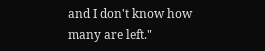and I don't know how many are left."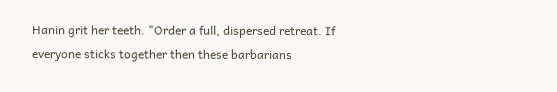Hanin grit her teeth. "Order a full, dispersed retreat. If everyone sticks together then these barbarians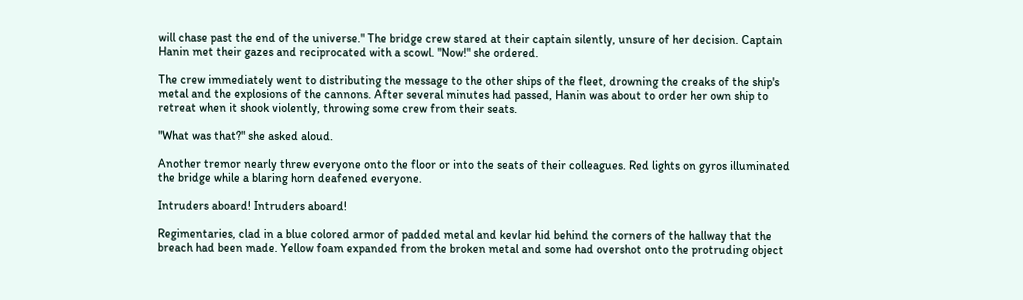will chase past the end of the universe." The bridge crew stared at their captain silently, unsure of her decision. Captain Hanin met their gazes and reciprocated with a scowl. "Now!" she ordered.

The crew immediately went to distributing the message to the other ships of the fleet, drowning the creaks of the ship's metal and the explosions of the cannons. After several minutes had passed, Hanin was about to order her own ship to retreat when it shook violently, throwing some crew from their seats.

"What was that?" she asked aloud.

Another tremor nearly threw everyone onto the floor or into the seats of their colleagues. Red lights on gyros illuminated the bridge while a blaring horn deafened everyone.

Intruders aboard! Intruders aboard!

Regimentaries, clad in a blue colored armor of padded metal and kevlar hid behind the corners of the hallway that the breach had been made. Yellow foam expanded from the broken metal and some had overshot onto the protruding object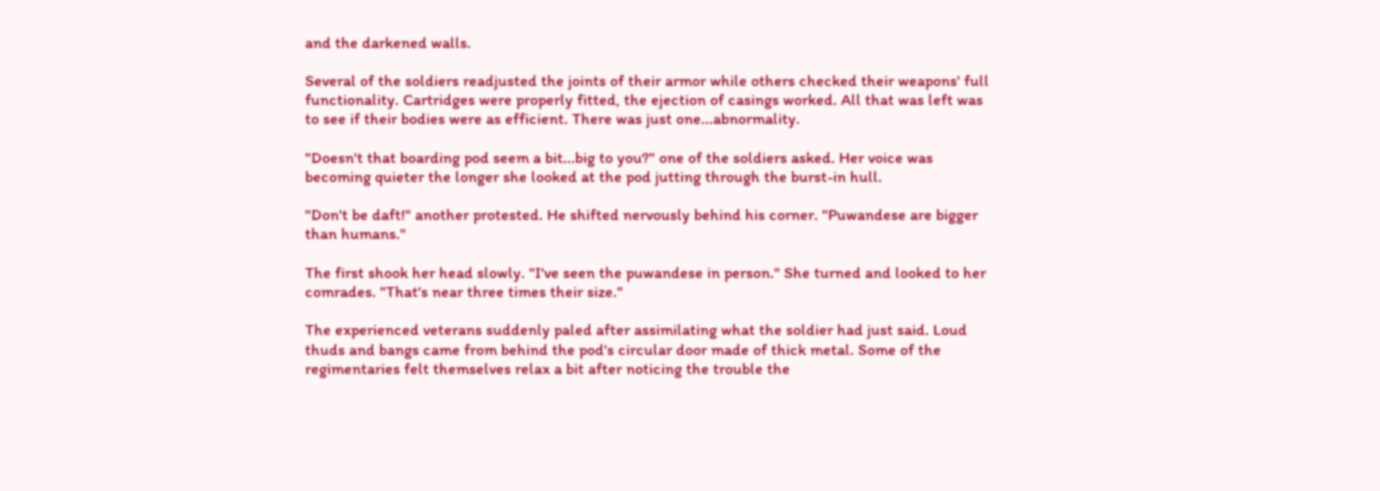and the darkened walls.

Several of the soldiers readjusted the joints of their armor while others checked their weapons' full functionality. Cartridges were properly fitted, the ejection of casings worked. All that was left was to see if their bodies were as efficient. There was just one...abnormality.

"Doesn't that boarding pod seem a bit...big to you?" one of the soldiers asked. Her voice was becoming quieter the longer she looked at the pod jutting through the burst-in hull.

"Don't be daft!" another protested. He shifted nervously behind his corner. "Puwandese are bigger than humans."

The first shook her head slowly. "I've seen the puwandese in person." She turned and looked to her comrades. "That's near three times their size."

The experienced veterans suddenly paled after assimilating what the soldier had just said. Loud thuds and bangs came from behind the pod's circular door made of thick metal. Some of the regimentaries felt themselves relax a bit after noticing the trouble the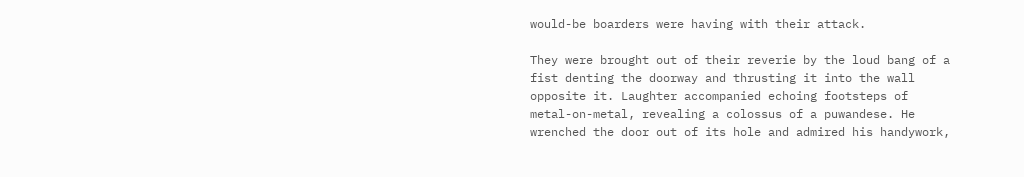would-be boarders were having with their attack.

They were brought out of their reverie by the loud bang of a fist denting the doorway and thrusting it into the wall opposite it. Laughter accompanied echoing footsteps of metal-on-metal, revealing a colossus of a puwandese. He wrenched the door out of its hole and admired his handywork,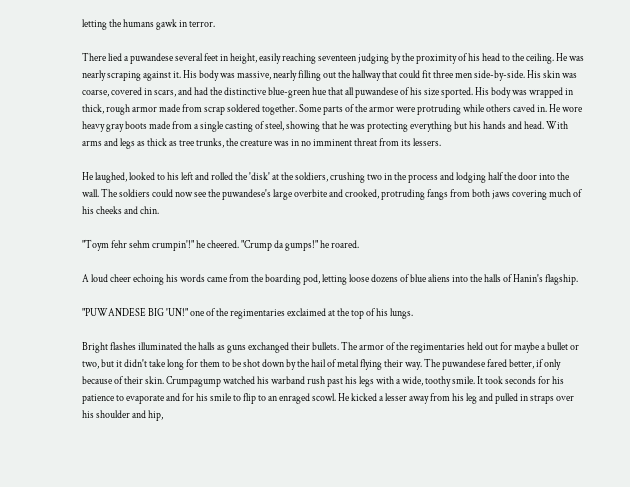letting the humans gawk in terror.

There lied a puwandese several feet in height, easily reaching seventeen judging by the proximity of his head to the ceiling. He was nearly scraping against it. His body was massive, nearly filling out the hallway that could fit three men side-by-side. His skin was coarse, covered in scars, and had the distinctive blue-green hue that all puwandese of his size sported. His body was wrapped in thick, rough armor made from scrap soldered together. Some parts of the armor were protruding while others caved in. He wore heavy gray boots made from a single casting of steel, showing that he was protecting everything but his hands and head. With arms and legs as thick as tree trunks, the creature was in no imminent threat from its lessers.

He laughed, looked to his left and rolled the 'disk' at the soldiers, crushing two in the process and lodging half the door into the wall. The soldiers could now see the puwandese's large overbite and crooked, protruding fangs from both jaws covering much of his cheeks and chin.

"Toym fehr sehm crumpin'!" he cheered. "Crump da gumps!" he roared.

A loud cheer echoing his words came from the boarding pod, letting loose dozens of blue aliens into the halls of Hanin's flagship.

"PUWANDESE BIG 'UN!" one of the regimentaries exclaimed at the top of his lungs.

Bright flashes illuminated the halls as guns exchanged their bullets. The armor of the regimentaries held out for maybe a bullet or two, but it didn't take long for them to be shot down by the hail of metal flying their way. The puwandese fared better, if only because of their skin. Crumpagump watched his warband rush past his legs with a wide, toothy smile. It took seconds for his patience to evaporate and for his smile to flip to an enraged scowl. He kicked a lesser away from his leg and pulled in straps over his shoulder and hip,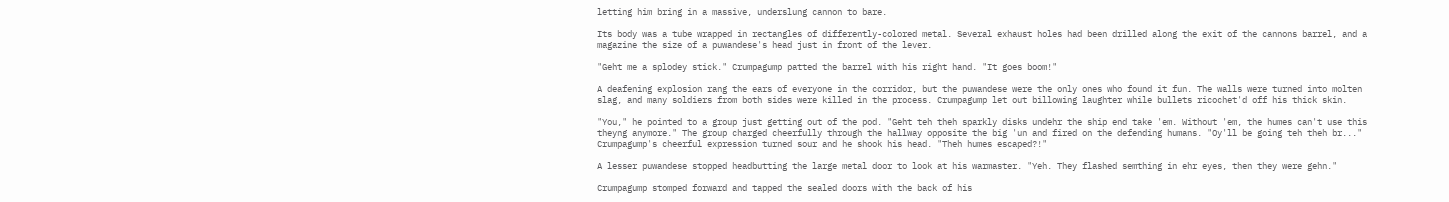letting him bring in a massive, underslung cannon to bare.

Its body was a tube wrapped in rectangles of differently-colored metal. Several exhaust holes had been drilled along the exit of the cannons barrel, and a magazine the size of a puwandese's head just in front of the lever.

"Geht me a splodey stick." Crumpagump patted the barrel with his right hand. "It goes boom!"

A deafening explosion rang the ears of everyone in the corridor, but the puwandese were the only ones who found it fun. The walls were turned into molten slag, and many soldiers from both sides were killed in the process. Crumpagump let out billowing laughter while bullets ricochet'd off his thick skin.

"You," he pointed to a group just getting out of the pod. "Geht teh theh sparkly disks undehr the ship end take 'em. Without 'em, the humes can't use this theyng anymore." The group charged cheerfully through the hallway opposite the big 'un and fired on the defending humans. "Oy'll be going teh theh br..." Crumpagump's cheerful expression turned sour and he shook his head. "Theh humes escaped?!"

A lesser puwandese stopped headbutting the large metal door to look at his warmaster. "Yeh. They flashed semthing in ehr eyes, then they were gehn."

Crumpagump stomped forward and tapped the sealed doors with the back of his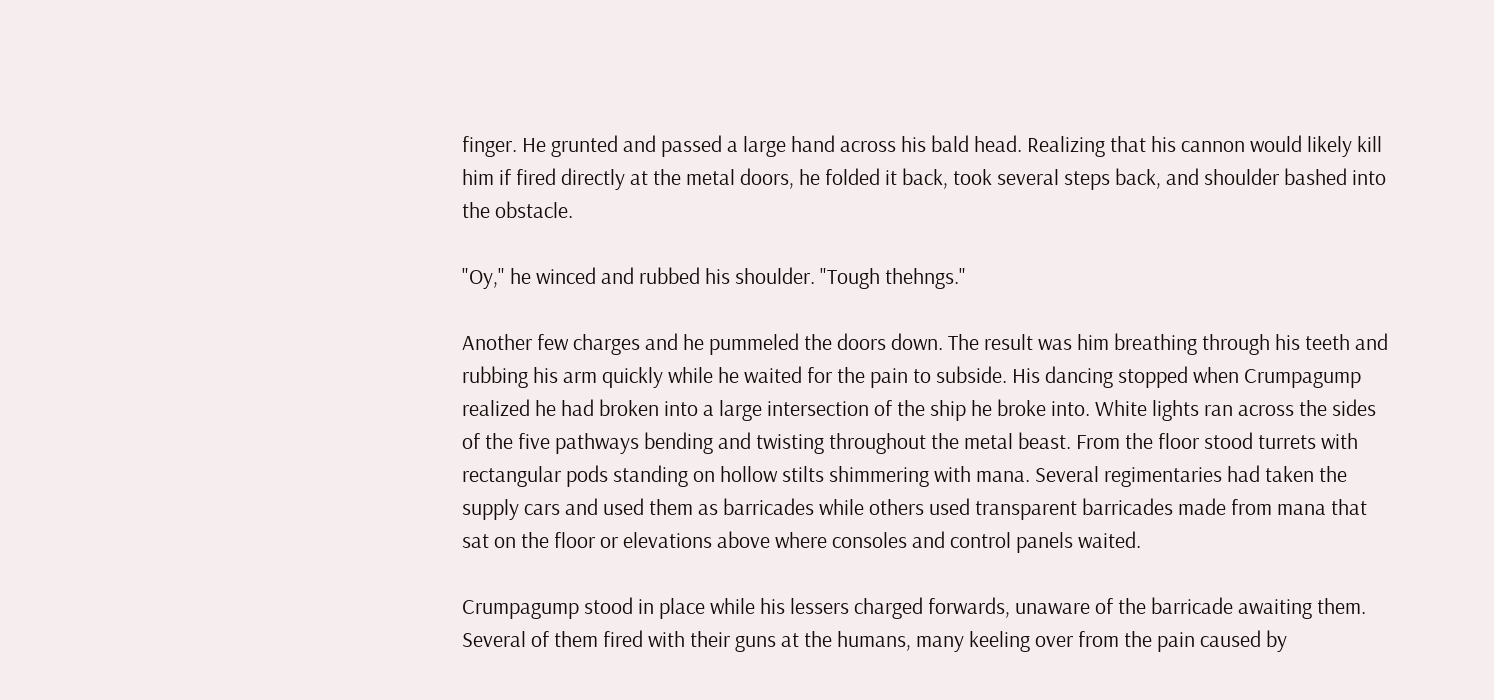finger. He grunted and passed a large hand across his bald head. Realizing that his cannon would likely kill him if fired directly at the metal doors, he folded it back, took several steps back, and shoulder bashed into the obstacle.

"Oy," he winced and rubbed his shoulder. "Tough thehngs."

Another few charges and he pummeled the doors down. The result was him breathing through his teeth and rubbing his arm quickly while he waited for the pain to subside. His dancing stopped when Crumpagump realized he had broken into a large intersection of the ship he broke into. White lights ran across the sides of the five pathways bending and twisting throughout the metal beast. From the floor stood turrets with rectangular pods standing on hollow stilts shimmering with mana. Several regimentaries had taken the supply cars and used them as barricades while others used transparent barricades made from mana that sat on the floor or elevations above where consoles and control panels waited.

Crumpagump stood in place while his lessers charged forwards, unaware of the barricade awaiting them. Several of them fired with their guns at the humans, many keeling over from the pain caused by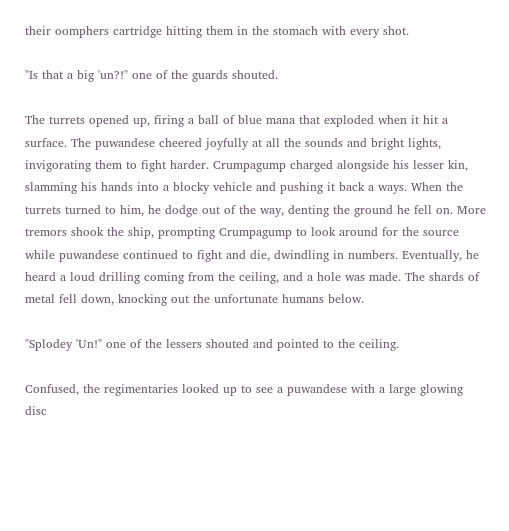their oomphers cartridge hitting them in the stomach with every shot.

"Is that a big 'un?!" one of the guards shouted.

The turrets opened up, firing a ball of blue mana that exploded when it hit a surface. The puwandese cheered joyfully at all the sounds and bright lights, invigorating them to fight harder. Crumpagump charged alongside his lesser kin, slamming his hands into a blocky vehicle and pushing it back a ways. When the turrets turned to him, he dodge out of the way, denting the ground he fell on. More tremors shook the ship, prompting Crumpagump to look around for the source while puwandese continued to fight and die, dwindling in numbers. Eventually, he heard a loud drilling coming from the ceiling, and a hole was made. The shards of metal fell down, knocking out the unfortunate humans below.

"Splodey 'Un!" one of the lessers shouted and pointed to the ceiling.

Confused, the regimentaries looked up to see a puwandese with a large glowing disc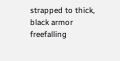strapped to thick, black armor freefalling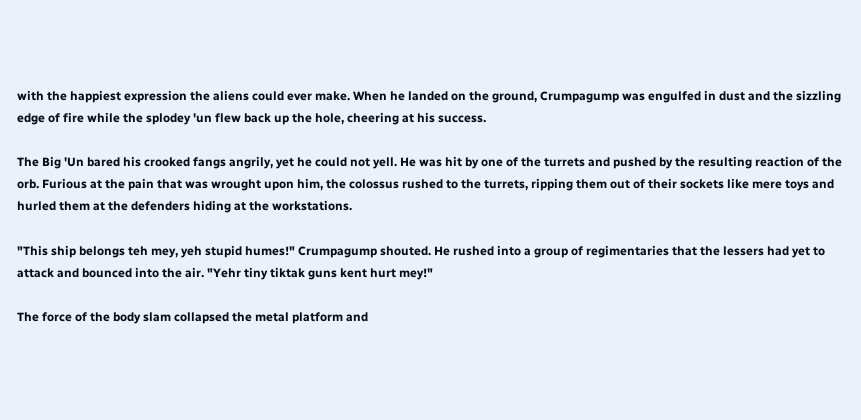with the happiest expression the aliens could ever make. When he landed on the ground, Crumpagump was engulfed in dust and the sizzling edge of fire while the splodey 'un flew back up the hole, cheering at his success.

The Big 'Un bared his crooked fangs angrily, yet he could not yell. He was hit by one of the turrets and pushed by the resulting reaction of the orb. Furious at the pain that was wrought upon him, the colossus rushed to the turrets, ripping them out of their sockets like mere toys and hurled them at the defenders hiding at the workstations.

"This ship belongs teh mey, yeh stupid humes!" Crumpagump shouted. He rushed into a group of regimentaries that the lessers had yet to attack and bounced into the air. "Yehr tiny tiktak guns kent hurt mey!"

The force of the body slam collapsed the metal platform and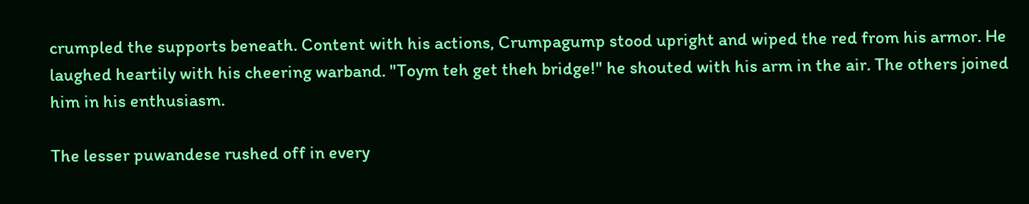crumpled the supports beneath. Content with his actions, Crumpagump stood upright and wiped the red from his armor. He laughed heartily with his cheering warband. "Toym teh get theh bridge!" he shouted with his arm in the air. The others joined him in his enthusiasm.

The lesser puwandese rushed off in every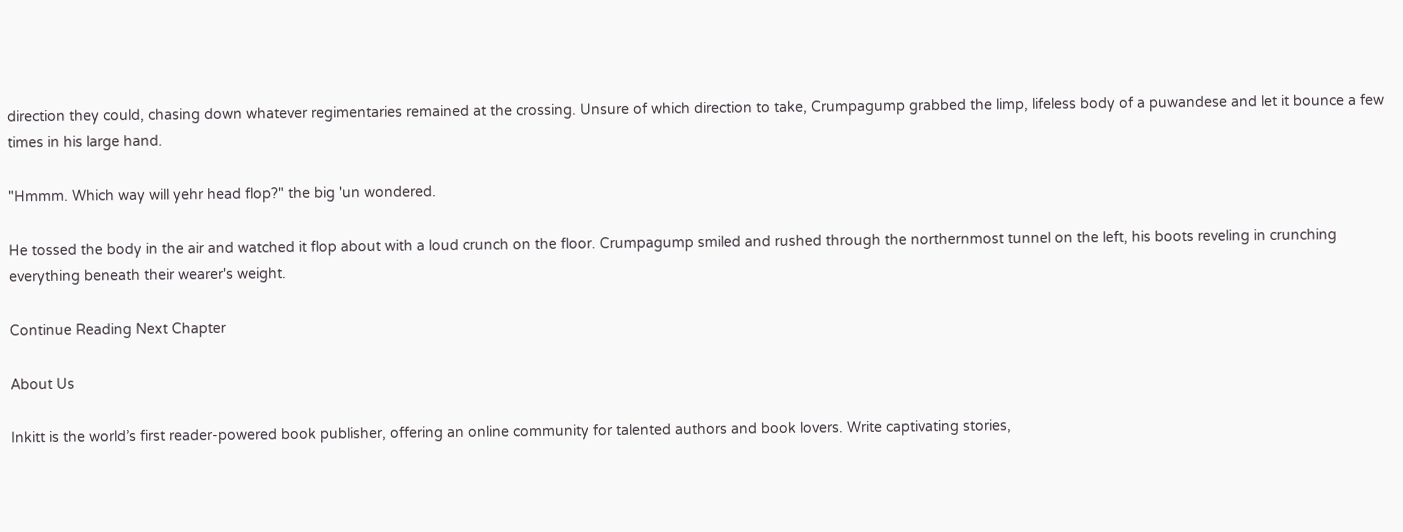direction they could, chasing down whatever regimentaries remained at the crossing. Unsure of which direction to take, Crumpagump grabbed the limp, lifeless body of a puwandese and let it bounce a few times in his large hand.

"Hmmm. Which way will yehr head flop?" the big 'un wondered.

He tossed the body in the air and watched it flop about with a loud crunch on the floor. Crumpagump smiled and rushed through the northernmost tunnel on the left, his boots reveling in crunching everything beneath their wearer's weight.

Continue Reading Next Chapter

About Us

Inkitt is the world’s first reader-powered book publisher, offering an online community for talented authors and book lovers. Write captivating stories,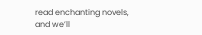read enchanting novels, and we’ll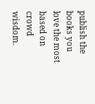publish the books you love the most based on crowd wisdom.